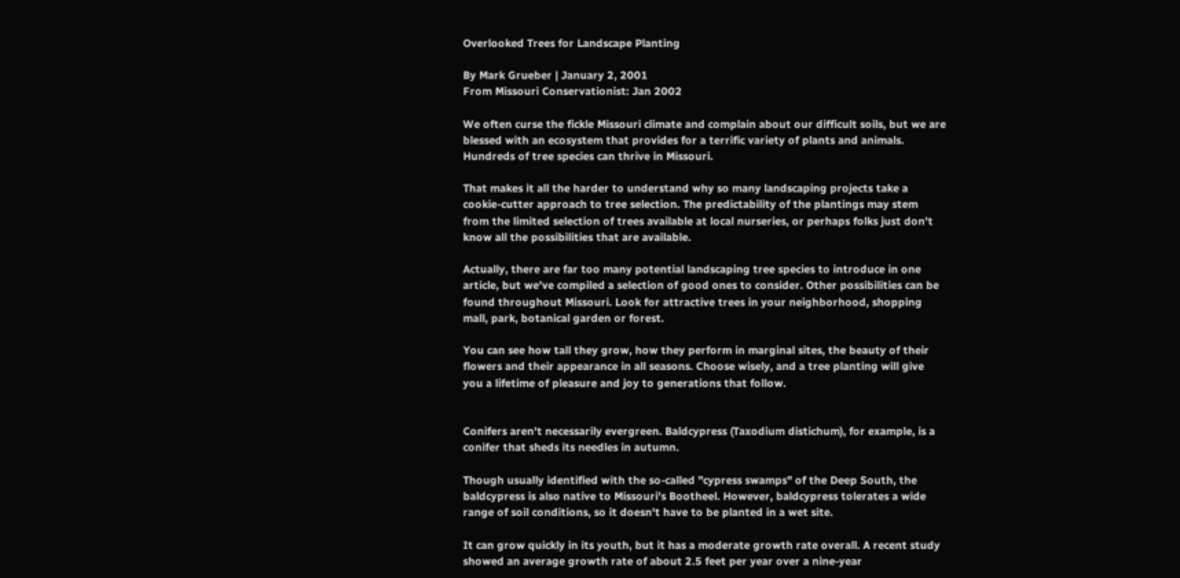Overlooked Trees for Landscape Planting

By Mark Grueber | January 2, 2001
From Missouri Conservationist: Jan 2002

We often curse the fickle Missouri climate and complain about our difficult soils, but we are blessed with an ecosystem that provides for a terrific variety of plants and animals. Hundreds of tree species can thrive in Missouri.

That makes it all the harder to understand why so many landscaping projects take a cookie-cutter approach to tree selection. The predictability of the plantings may stem from the limited selection of trees available at local nurseries, or perhaps folks just don't know all the possibilities that are available.

Actually, there are far too many potential landscaping tree species to introduce in one article, but we've compiled a selection of good ones to consider. Other possibilities can be found throughout Missouri. Look for attractive trees in your neighborhood, shopping mall, park, botanical garden or forest.

You can see how tall they grow, how they perform in marginal sites, the beauty of their flowers and their appearance in all seasons. Choose wisely, and a tree planting will give you a lifetime of pleasure and joy to generations that follow.


Conifers aren't necessarily evergreen. Baldcypress (Taxodium distichum), for example, is a conifer that sheds its needles in autumn.

Though usually identified with the so-called "cypress swamps" of the Deep South, the baldcypress is also native to Missouri's Bootheel. However, baldcypress tolerates a wide range of soil conditions, so it doesn't have to be planted in a wet site.

It can grow quickly in its youth, but it has a moderate growth rate overall. A recent study showed an average growth rate of about 2.5 feet per year over a nine-year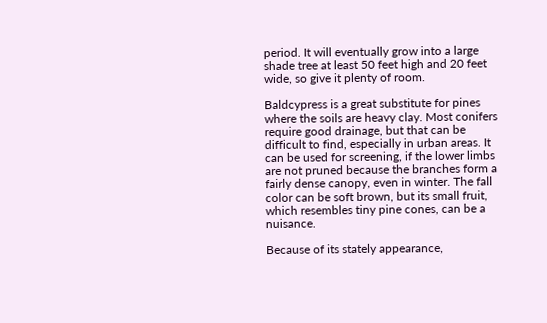period. It will eventually grow into a large shade tree at least 50 feet high and 20 feet wide, so give it plenty of room.

Baldcypress is a great substitute for pines where the soils are heavy clay. Most conifers require good drainage, but that can be difficult to find, especially in urban areas. It can be used for screening, if the lower limbs are not pruned because the branches form a fairly dense canopy, even in winter. The fall color can be soft brown, but its small fruit, which resembles tiny pine cones, can be a nuisance.

Because of its stately appearance,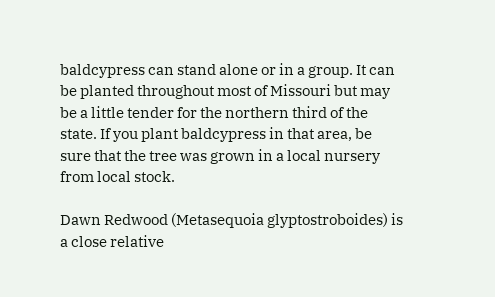baldcypress can stand alone or in a group. It can be planted throughout most of Missouri but may be a little tender for the northern third of the state. If you plant baldcypress in that area, be sure that the tree was grown in a local nursery from local stock.

Dawn Redwood (Metasequoia glyptostroboides) is a close relative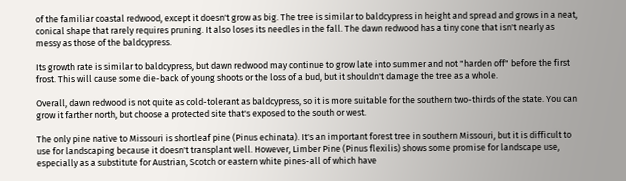of the familiar coastal redwood, except it doesn't grow as big. The tree is similar to baldcypress in height and spread and grows in a neat, conical shape that rarely requires pruning. It also loses its needles in the fall. The dawn redwood has a tiny cone that isn't nearly as messy as those of the baldcypress.

Its growth rate is similar to baldcypress, but dawn redwood may continue to grow late into summer and not "harden off" before the first frost. This will cause some die-back of young shoots or the loss of a bud, but it shouldn't damage the tree as a whole.

Overall, dawn redwood is not quite as cold-tolerant as baldcypress, so it is more suitable for the southern two-thirds of the state. You can grow it farther north, but choose a protected site that's exposed to the south or west.

The only pine native to Missouri is shortleaf pine (Pinus echinata). It's an important forest tree in southern Missouri, but it is difficult to use for landscaping because it doesn't transplant well. However, Limber Pine (Pinus flexilis) shows some promise for landscape use, especially as a substitute for Austrian, Scotch or eastern white pines-all of which have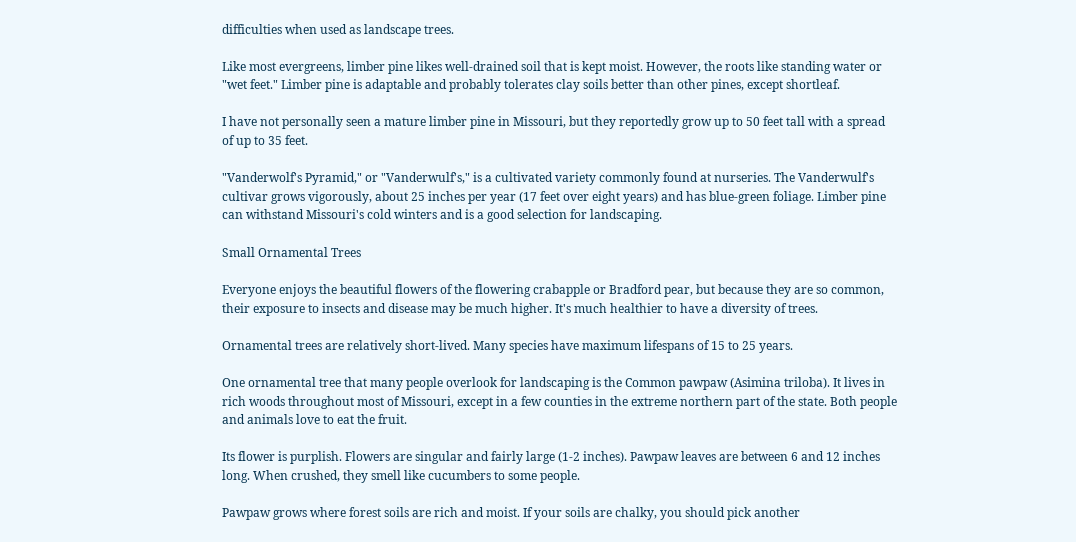difficulties when used as landscape trees.

Like most evergreens, limber pine likes well-drained soil that is kept moist. However, the roots like standing water or "wet feet." Limber pine is adaptable and probably tolerates clay soils better than other pines, except shortleaf.

I have not personally seen a mature limber pine in Missouri, but they reportedly grow up to 50 feet tall with a spread of up to 35 feet.

"Vanderwolf's Pyramid," or "Vanderwulf's," is a cultivated variety commonly found at nurseries. The Vanderwulf's cultivar grows vigorously, about 25 inches per year (17 feet over eight years) and has blue-green foliage. Limber pine can withstand Missouri's cold winters and is a good selection for landscaping.

Small Ornamental Trees

Everyone enjoys the beautiful flowers of the flowering crabapple or Bradford pear, but because they are so common, their exposure to insects and disease may be much higher. It's much healthier to have a diversity of trees.

Ornamental trees are relatively short-lived. Many species have maximum lifespans of 15 to 25 years.

One ornamental tree that many people overlook for landscaping is the Common pawpaw (Asimina triloba). It lives in rich woods throughout most of Missouri, except in a few counties in the extreme northern part of the state. Both people and animals love to eat the fruit.

Its flower is purplish. Flowers are singular and fairly large (1-2 inches). Pawpaw leaves are between 6 and 12 inches long. When crushed, they smell like cucumbers to some people.

Pawpaw grows where forest soils are rich and moist. If your soils are chalky, you should pick another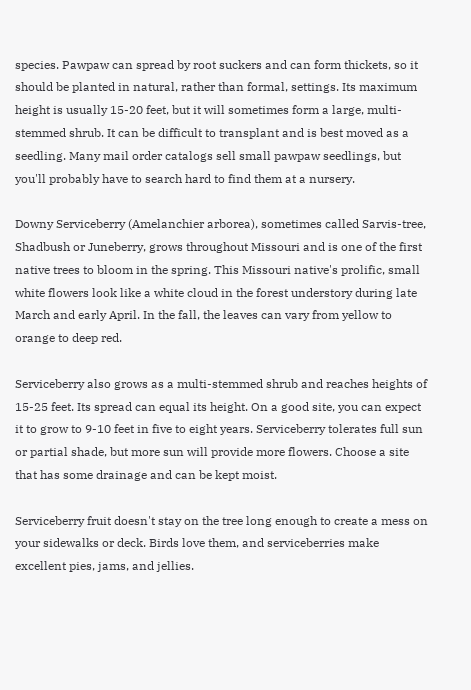species. Pawpaw can spread by root suckers and can form thickets, so it should be planted in natural, rather than formal, settings. Its maximum height is usually 15-20 feet, but it will sometimes form a large, multi-stemmed shrub. It can be difficult to transplant and is best moved as a seedling. Many mail order catalogs sell small pawpaw seedlings, but you'll probably have to search hard to find them at a nursery.

Downy Serviceberry (Amelanchier arborea), sometimes called Sarvis-tree, Shadbush or Juneberry, grows throughout Missouri and is one of the first native trees to bloom in the spring. This Missouri native's prolific, small white flowers look like a white cloud in the forest understory during late March and early April. In the fall, the leaves can vary from yellow to orange to deep red.

Serviceberry also grows as a multi-stemmed shrub and reaches heights of 15-25 feet. Its spread can equal its height. On a good site, you can expect it to grow to 9-10 feet in five to eight years. Serviceberry tolerates full sun or partial shade, but more sun will provide more flowers. Choose a site that has some drainage and can be kept moist.

Serviceberry fruit doesn't stay on the tree long enough to create a mess on your sidewalks or deck. Birds love them, and serviceberries make excellent pies, jams, and jellies.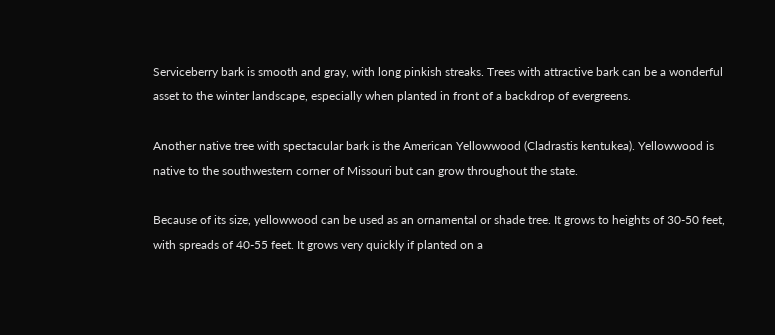Serviceberry bark is smooth and gray, with long pinkish streaks. Trees with attractive bark can be a wonderful asset to the winter landscape, especially when planted in front of a backdrop of evergreens.

Another native tree with spectacular bark is the American Yellowwood (Cladrastis kentukea). Yellowwood is native to the southwestern corner of Missouri but can grow throughout the state.

Because of its size, yellowwood can be used as an ornamental or shade tree. It grows to heights of 30-50 feet, with spreads of 40-55 feet. It grows very quickly if planted on a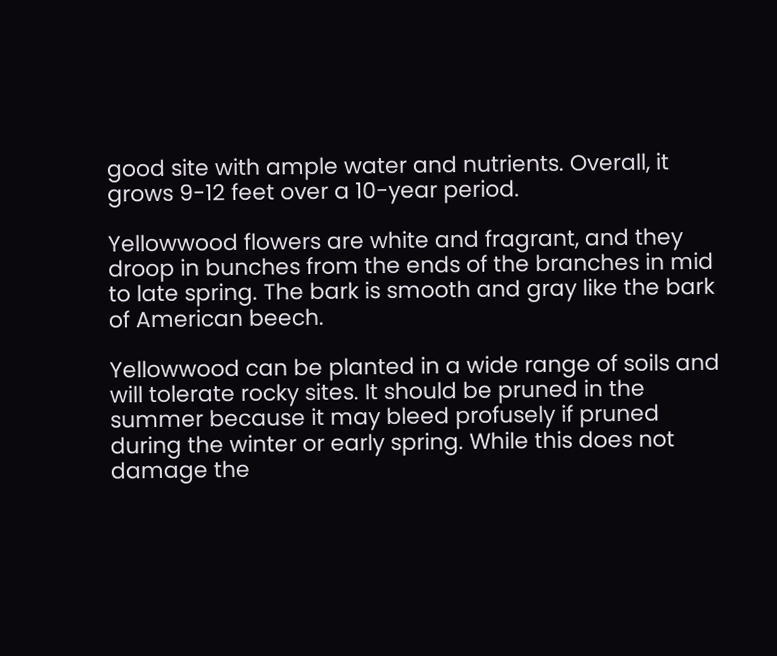good site with ample water and nutrients. Overall, it grows 9-12 feet over a 10-year period.

Yellowwood flowers are white and fragrant, and they droop in bunches from the ends of the branches in mid to late spring. The bark is smooth and gray like the bark of American beech.

Yellowwood can be planted in a wide range of soils and will tolerate rocky sites. It should be pruned in the summer because it may bleed profusely if pruned during the winter or early spring. While this does not damage the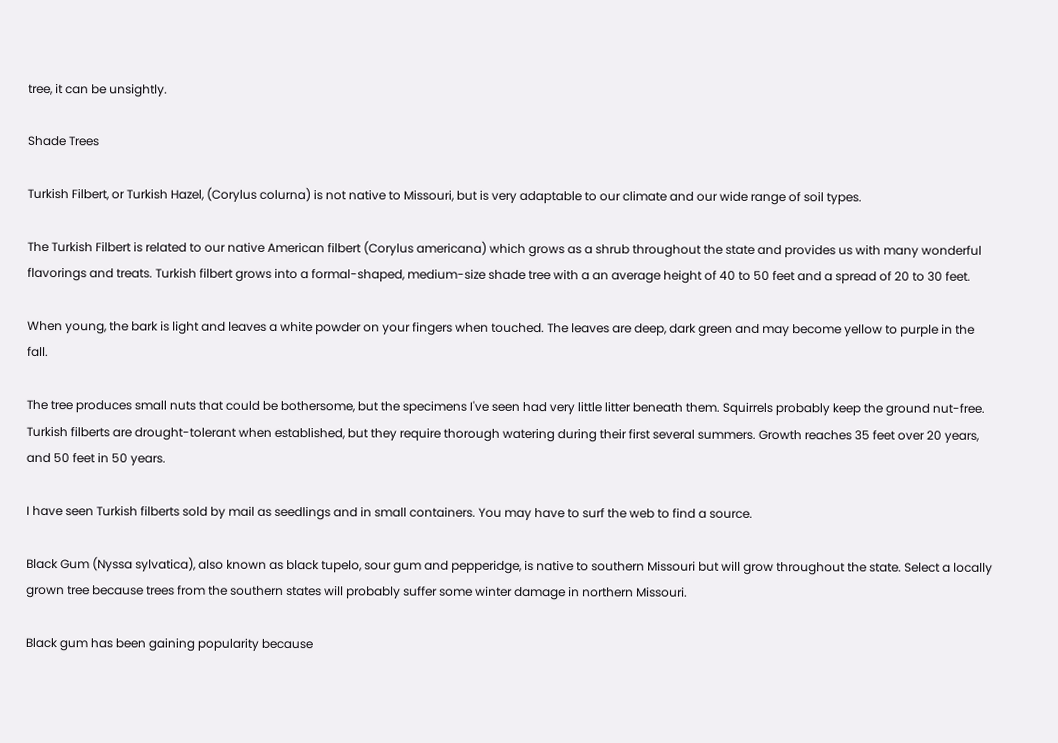tree, it can be unsightly.

Shade Trees

Turkish Filbert, or Turkish Hazel, (Corylus colurna) is not native to Missouri, but is very adaptable to our climate and our wide range of soil types.

The Turkish Filbert is related to our native American filbert (Corylus americana) which grows as a shrub throughout the state and provides us with many wonderful flavorings and treats. Turkish filbert grows into a formal-shaped, medium-size shade tree with a an average height of 40 to 50 feet and a spread of 20 to 30 feet.

When young, the bark is light and leaves a white powder on your fingers when touched. The leaves are deep, dark green and may become yellow to purple in the fall.

The tree produces small nuts that could be bothersome, but the specimens I've seen had very little litter beneath them. Squirrels probably keep the ground nut-free. Turkish filberts are drought-tolerant when established, but they require thorough watering during their first several summers. Growth reaches 35 feet over 20 years, and 50 feet in 50 years.

I have seen Turkish filberts sold by mail as seedlings and in small containers. You may have to surf the web to find a source.

Black Gum (Nyssa sylvatica), also known as black tupelo, sour gum and pepperidge, is native to southern Missouri but will grow throughout the state. Select a locally grown tree because trees from the southern states will probably suffer some winter damage in northern Missouri.

Black gum has been gaining popularity because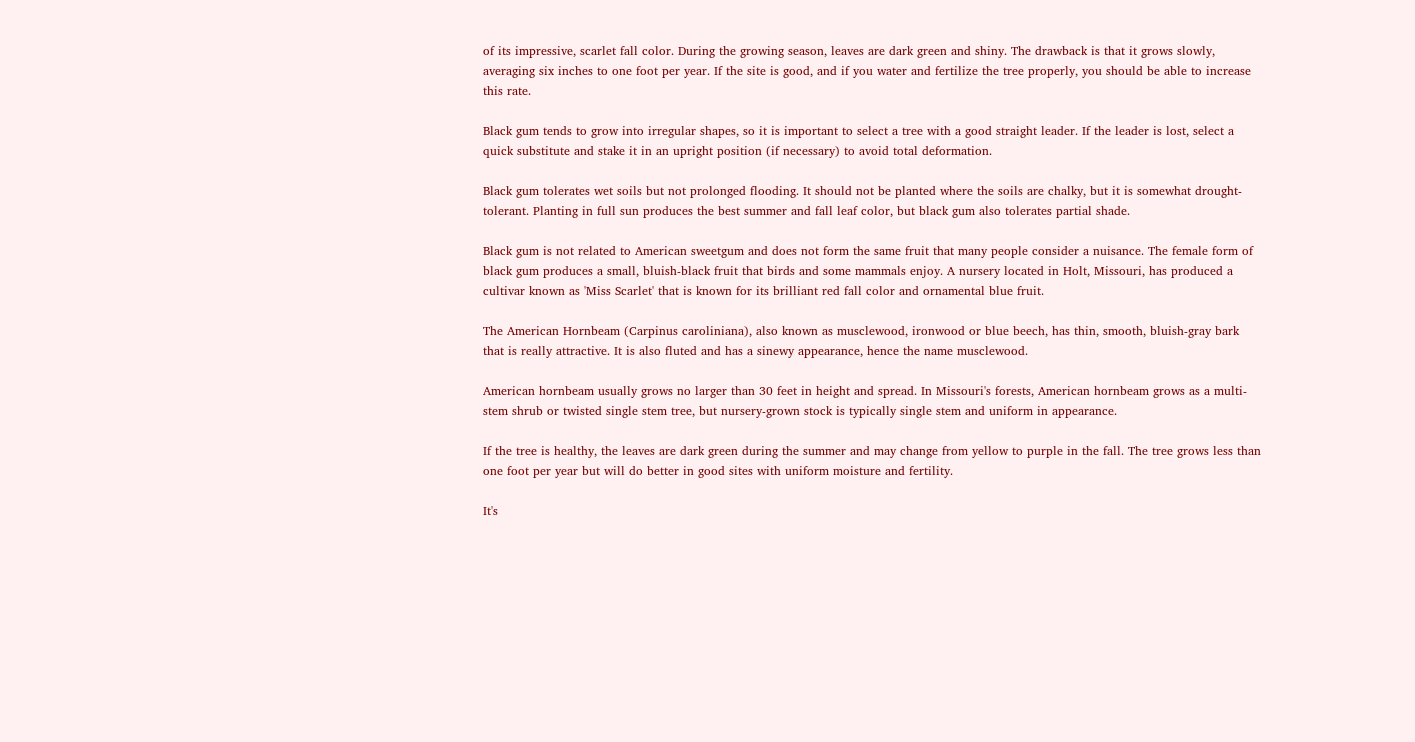of its impressive, scarlet fall color. During the growing season, leaves are dark green and shiny. The drawback is that it grows slowly, averaging six inches to one foot per year. If the site is good, and if you water and fertilize the tree properly, you should be able to increase this rate.

Black gum tends to grow into irregular shapes, so it is important to select a tree with a good straight leader. If the leader is lost, select a quick substitute and stake it in an upright position (if necessary) to avoid total deformation.

Black gum tolerates wet soils but not prolonged flooding. It should not be planted where the soils are chalky, but it is somewhat drought-tolerant. Planting in full sun produces the best summer and fall leaf color, but black gum also tolerates partial shade.

Black gum is not related to American sweetgum and does not form the same fruit that many people consider a nuisance. The female form of black gum produces a small, bluish-black fruit that birds and some mammals enjoy. A nursery located in Holt, Missouri, has produced a cultivar known as 'Miss Scarlet' that is known for its brilliant red fall color and ornamental blue fruit.

The American Hornbeam (Carpinus caroliniana), also known as musclewood, ironwood or blue beech, has thin, smooth, bluish-gray bark that is really attractive. It is also fluted and has a sinewy appearance, hence the name musclewood.

American hornbeam usually grows no larger than 30 feet in height and spread. In Missouri's forests, American hornbeam grows as a multi-stem shrub or twisted single stem tree, but nursery-grown stock is typically single stem and uniform in appearance.

If the tree is healthy, the leaves are dark green during the summer and may change from yellow to purple in the fall. The tree grows less than one foot per year but will do better in good sites with uniform moisture and fertility.

It's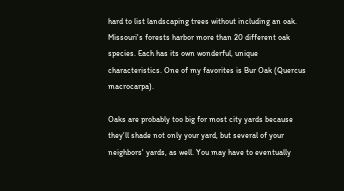hard to list landscaping trees without including an oak. Missouri's forests harbor more than 20 different oak species. Each has its own wonderful, unique characteristics. One of my favorites is Bur Oak (Quercus macrocarpa).

Oaks are probably too big for most city yards because they'll shade not only your yard, but several of your neighbors' yards, as well. You may have to eventually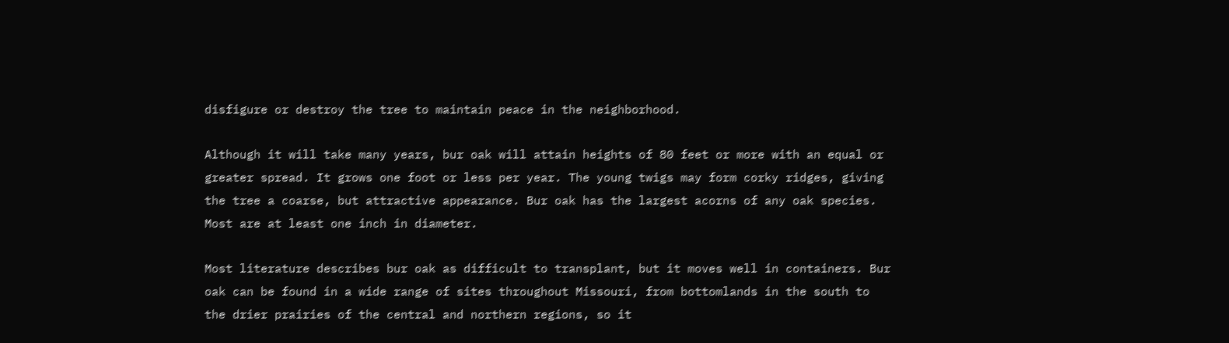disfigure or destroy the tree to maintain peace in the neighborhood.

Although it will take many years, bur oak will attain heights of 80 feet or more with an equal or greater spread. It grows one foot or less per year. The young twigs may form corky ridges, giving the tree a coarse, but attractive appearance. Bur oak has the largest acorns of any oak species. Most are at least one inch in diameter.

Most literature describes bur oak as difficult to transplant, but it moves well in containers. Bur oak can be found in a wide range of sites throughout Missouri, from bottomlands in the south to the drier prairies of the central and northern regions, so it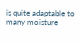is quite adaptable to many moisture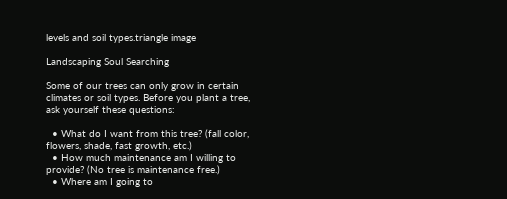levels and soil types.triangle image

Landscaping Soul Searching

Some of our trees can only grow in certain climates or soil types. Before you plant a tree, ask yourself these questions:

  • What do I want from this tree? (fall color, flowers, shade, fast growth, etc.)
  • How much maintenance am I willing to provide? (No tree is maintenance free.)
  • Where am I going to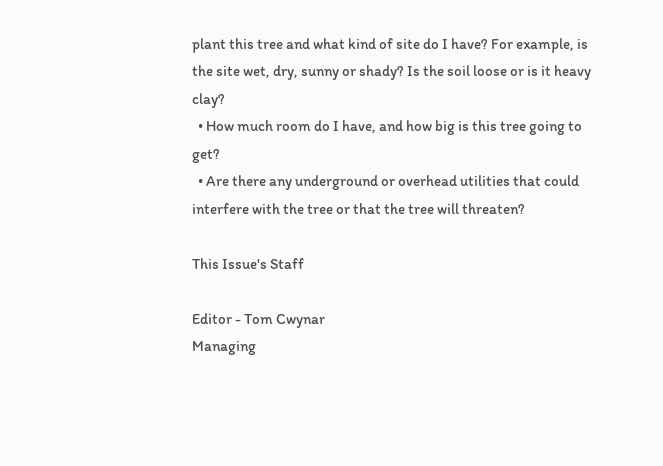plant this tree and what kind of site do I have? For example, is the site wet, dry, sunny or shady? Is the soil loose or is it heavy clay?
  • How much room do I have, and how big is this tree going to get?
  • Are there any underground or overhead utilities that could interfere with the tree or that the tree will threaten?

This Issue's Staff

Editor - Tom Cwynar
Managing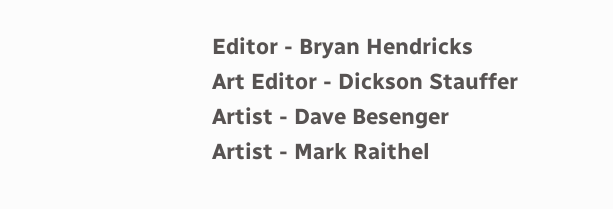Editor - Bryan Hendricks
Art Editor - Dickson Stauffer
Artist - Dave Besenger
Artist - Mark Raithel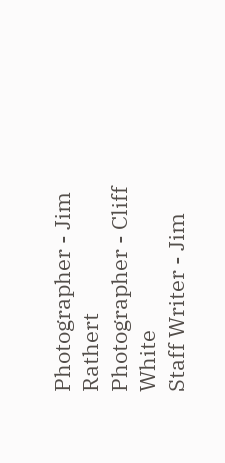Photographer - Jim Rathert
Photographer - Cliff White
Staff Writer - Jim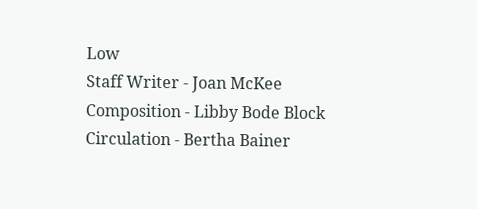Low
Staff Writer - Joan McKee
Composition - Libby Bode Block
Circulation - Bertha Bainer